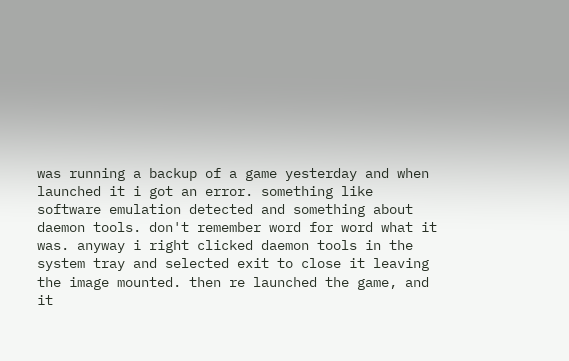was running a backup of a game yesterday and when launched it i got an error. something like software emulation detected and something about daemon tools. don't remember word for word what it was. anyway i right clicked daemon tools in the system tray and selected exit to close it leaving the image mounted. then re launched the game, and it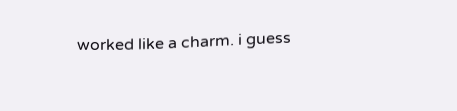worked like a charm. i guess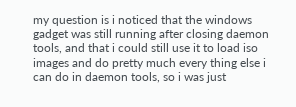my question is i noticed that the windows gadget was still running after closing daemon tools, and that i could still use it to load iso images and do pretty much every thing else i can do in daemon tools, so i was just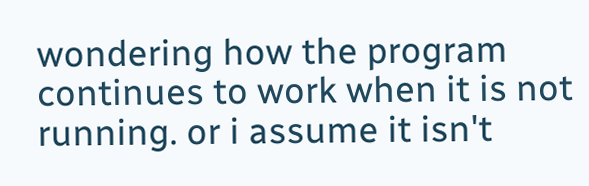wondering how the program continues to work when it is not running. or i assume it isn't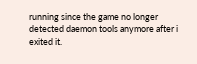running since the game no longer detected daemon tools anymore after i exited it.